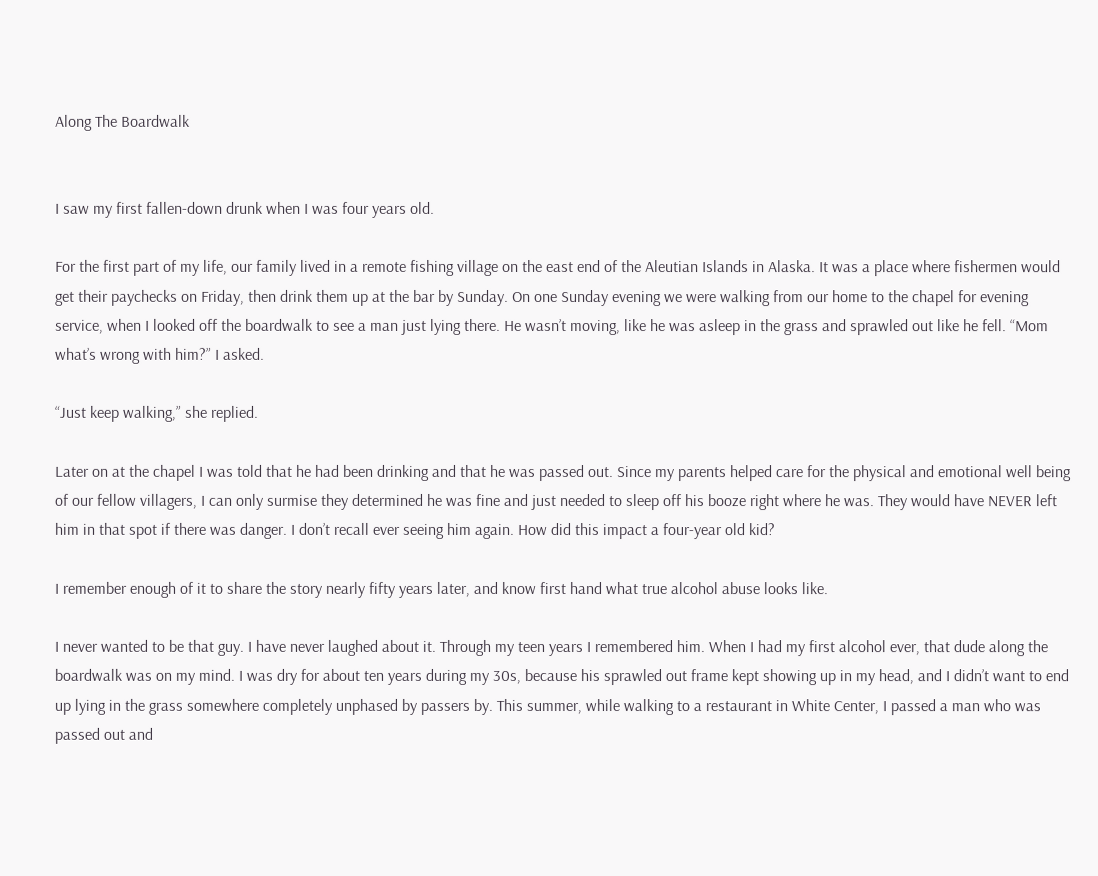Along The Boardwalk


I saw my first fallen-down drunk when I was four years old.

For the first part of my life, our family lived in a remote fishing village on the east end of the Aleutian Islands in Alaska. It was a place where fishermen would get their paychecks on Friday, then drink them up at the bar by Sunday. On one Sunday evening we were walking from our home to the chapel for evening service, when I looked off the boardwalk to see a man just lying there. He wasn’t moving, like he was asleep in the grass and sprawled out like he fell. “Mom what’s wrong with him?” I asked.

“Just keep walking,” she replied.

Later on at the chapel I was told that he had been drinking and that he was passed out. Since my parents helped care for the physical and emotional well being of our fellow villagers, I can only surmise they determined he was fine and just needed to sleep off his booze right where he was. They would have NEVER left him in that spot if there was danger. I don’t recall ever seeing him again. How did this impact a four-year old kid?

I remember enough of it to share the story nearly fifty years later, and know first hand what true alcohol abuse looks like.

I never wanted to be that guy. I have never laughed about it. Through my teen years I remembered him. When I had my first alcohol ever, that dude along the boardwalk was on my mind. I was dry for about ten years during my 30s, because his sprawled out frame kept showing up in my head, and I didn’t want to end up lying in the grass somewhere completely unphased by passers by. This summer, while walking to a restaurant in White Center, I passed a man who was passed out and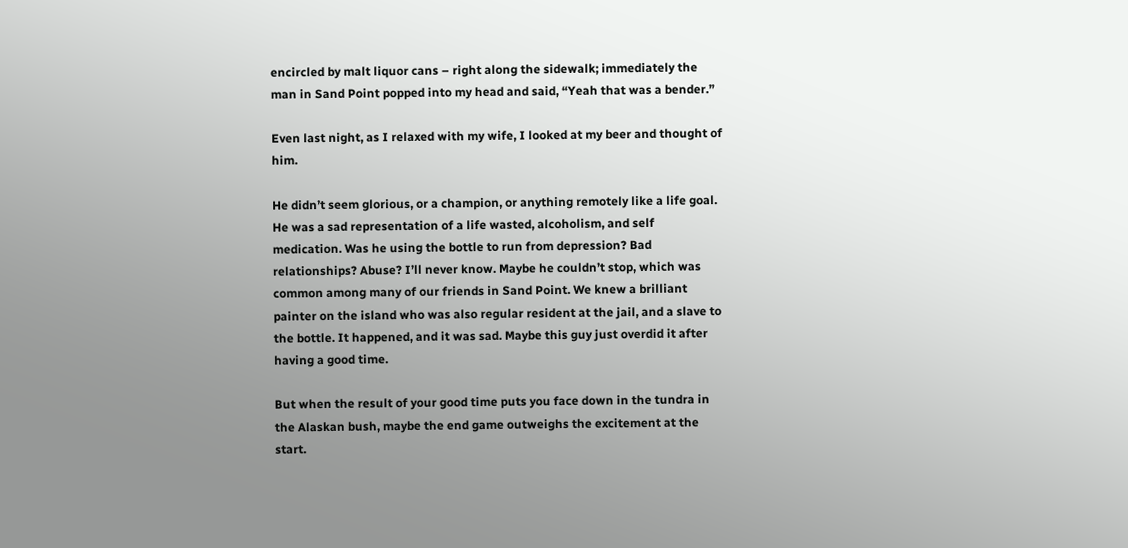encircled by malt liquor cans – right along the sidewalk; immediately the man in Sand Point popped into my head and said, “Yeah that was a bender.”

Even last night, as I relaxed with my wife, I looked at my beer and thought of him.

He didn’t seem glorious, or a champion, or anything remotely like a life goal. He was a sad representation of a life wasted, alcoholism, and self medication. Was he using the bottle to run from depression? Bad relationships? Abuse? I’ll never know. Maybe he couldn’t stop, which was common among many of our friends in Sand Point. We knew a brilliant painter on the island who was also regular resident at the jail, and a slave to the bottle. It happened, and it was sad. Maybe this guy just overdid it after having a good time.

But when the result of your good time puts you face down in the tundra in the Alaskan bush, maybe the end game outweighs the excitement at the start.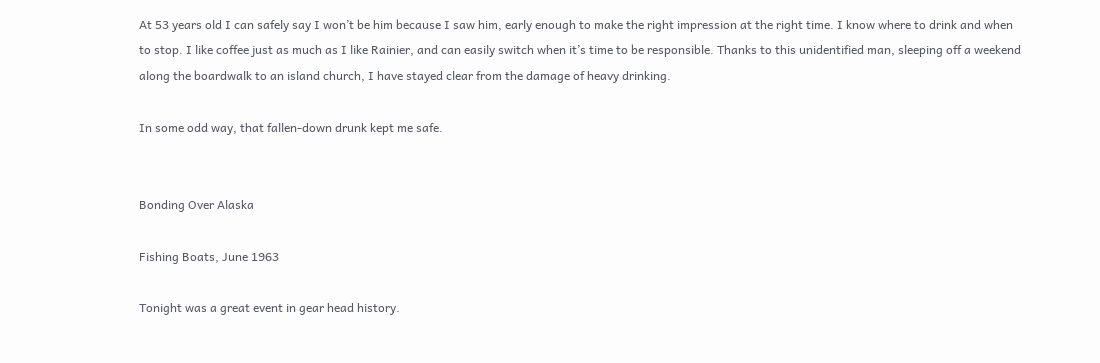At 53 years old I can safely say I won’t be him because I saw him, early enough to make the right impression at the right time. I know where to drink and when to stop. I like coffee just as much as I like Rainier, and can easily switch when it’s time to be responsible. Thanks to this unidentified man, sleeping off a weekend along the boardwalk to an island church, I have stayed clear from the damage of heavy drinking.

In some odd way, that fallen-down drunk kept me safe.


Bonding Over Alaska

Fishing Boats, June 1963

Tonight was a great event in gear head history.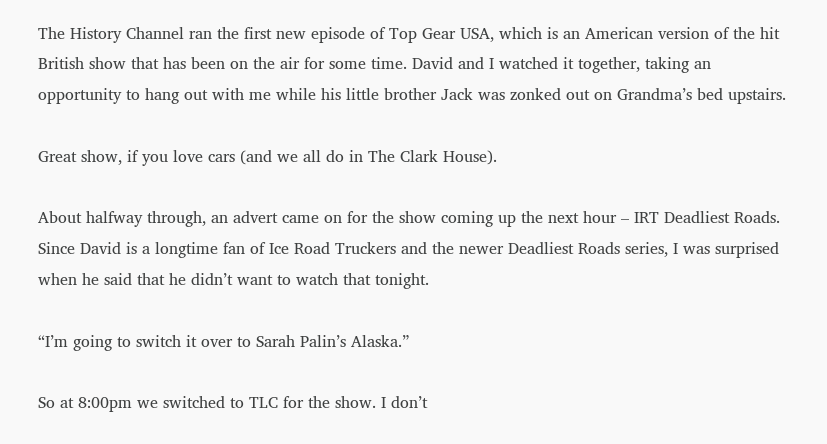The History Channel ran the first new episode of Top Gear USA, which is an American version of the hit British show that has been on the air for some time. David and I watched it together, taking an opportunity to hang out with me while his little brother Jack was zonked out on Grandma’s bed upstairs.

Great show, if you love cars (and we all do in The Clark House).

About halfway through, an advert came on for the show coming up the next hour – IRT Deadliest Roads. Since David is a longtime fan of Ice Road Truckers and the newer Deadliest Roads series, I was surprised when he said that he didn’t want to watch that tonight.

“I’m going to switch it over to Sarah Palin’s Alaska.”

So at 8:00pm we switched to TLC for the show. I don’t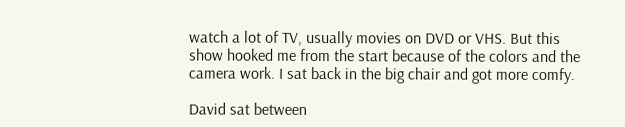watch a lot of TV, usually movies on DVD or VHS. But this show hooked me from the start because of the colors and the camera work. I sat back in the big chair and got more comfy.

David sat between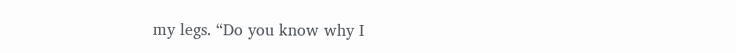my legs. “Do you know why I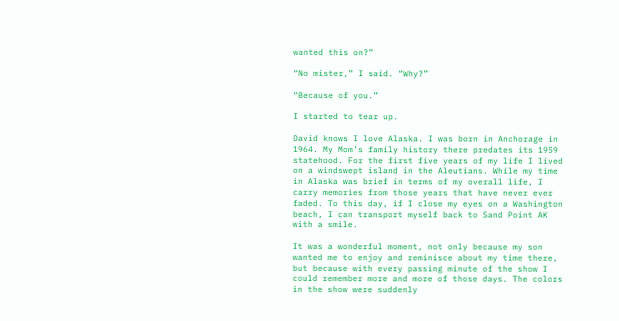wanted this on?”

“No mister,” I said. “Why?”

“Because of you.”

I started to tear up.

David knows I love Alaska. I was born in Anchorage in 1964. My Mom’s family history there predates its 1959 statehood. For the first five years of my life I lived on a windswept island in the Aleutians. While my time in Alaska was brief in terms of my overall life, I carry memories from those years that have never ever faded. To this day, if I close my eyes on a Washington beach, I can transport myself back to Sand Point AK with a smile.

It was a wonderful moment, not only because my son wanted me to enjoy and reminisce about my time there, but because with every passing minute of the show I could remember more and more of those days. The colors in the show were suddenly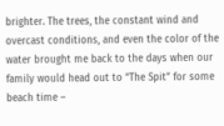brighter. The trees, the constant wind and overcast conditions, and even the color of the water brought me back to the days when our family would head out to “The Spit” for some beach time –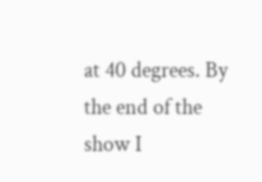at 40 degrees. By the end of the show I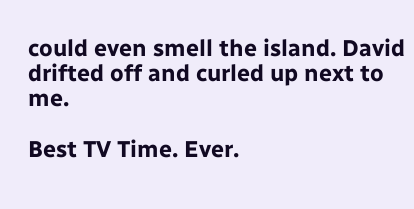could even smell the island. David drifted off and curled up next to me.

Best TV Time. Ever.